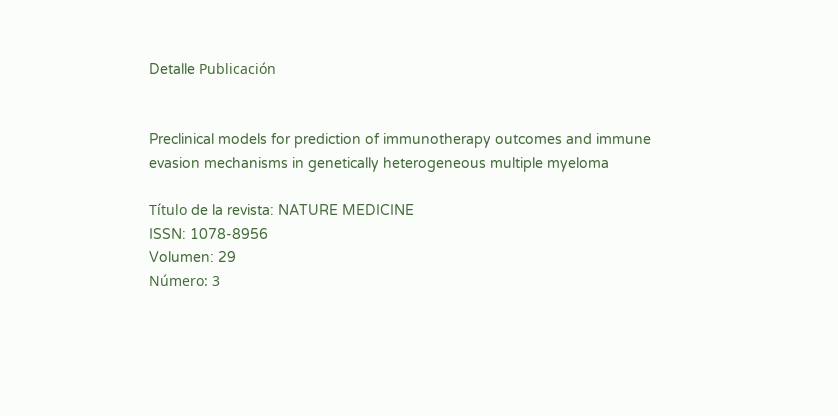Detalle Publicación


Preclinical models for prediction of immunotherapy outcomes and immune evasion mechanisms in genetically heterogeneous multiple myeloma

Título de la revista: NATURE MEDICINE
ISSN: 1078-8956
Volumen: 29
Número: 3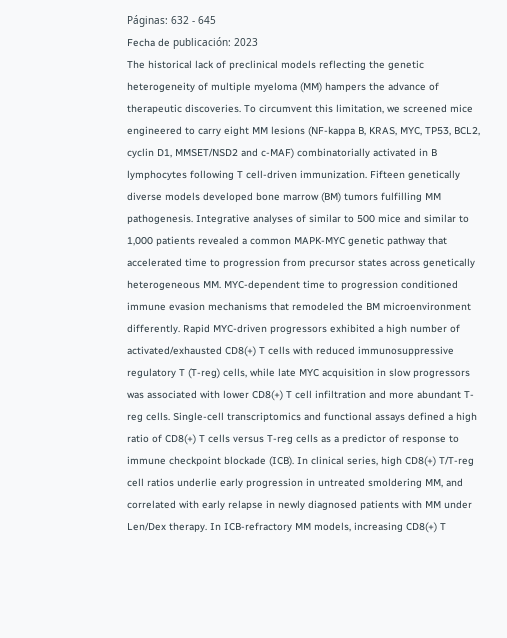Páginas: 632 - 645
Fecha de publicación: 2023
The historical lack of preclinical models reflecting the genetic heterogeneity of multiple myeloma (MM) hampers the advance of therapeutic discoveries. To circumvent this limitation, we screened mice engineered to carry eight MM lesions (NF-kappa B, KRAS, MYC, TP53, BCL2, cyclin D1, MMSET/NSD2 and c-MAF) combinatorially activated in B lymphocytes following T cell-driven immunization. Fifteen genetically diverse models developed bone marrow (BM) tumors fulfilling MM pathogenesis. Integrative analyses of similar to 500 mice and similar to 1,000 patients revealed a common MAPK-MYC genetic pathway that accelerated time to progression from precursor states across genetically heterogeneous MM. MYC-dependent time to progression conditioned immune evasion mechanisms that remodeled the BM microenvironment differently. Rapid MYC-driven progressors exhibited a high number of activated/exhausted CD8(+) T cells with reduced immunosuppressive regulatory T (T-reg) cells, while late MYC acquisition in slow progressors was associated with lower CD8(+) T cell infiltration and more abundant T-reg cells. Single-cell transcriptomics and functional assays defined a high ratio of CD8(+) T cells versus T-reg cells as a predictor of response to immune checkpoint blockade (ICB). In clinical series, high CD8(+) T/T-reg cell ratios underlie early progression in untreated smoldering MM, and correlated with early relapse in newly diagnosed patients with MM under Len/Dex therapy. In ICB-refractory MM models, increasing CD8(+) T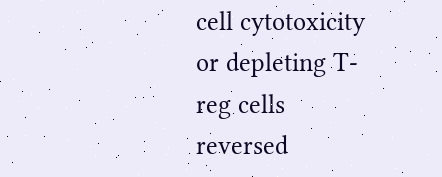cell cytotoxicity or depleting T-reg cells reversed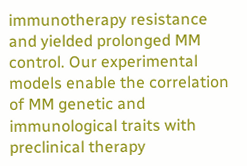immunotherapy resistance and yielded prolonged MM control. Our experimental models enable the correlation of MM genetic and immunological traits with preclinical therapy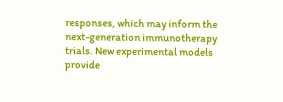responses, which may inform the next-generation immunotherapy trials. New experimental models provide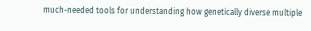much-needed tools for understanding how genetically diverse multiple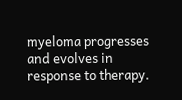myeloma progresses and evolves in response to therapy.